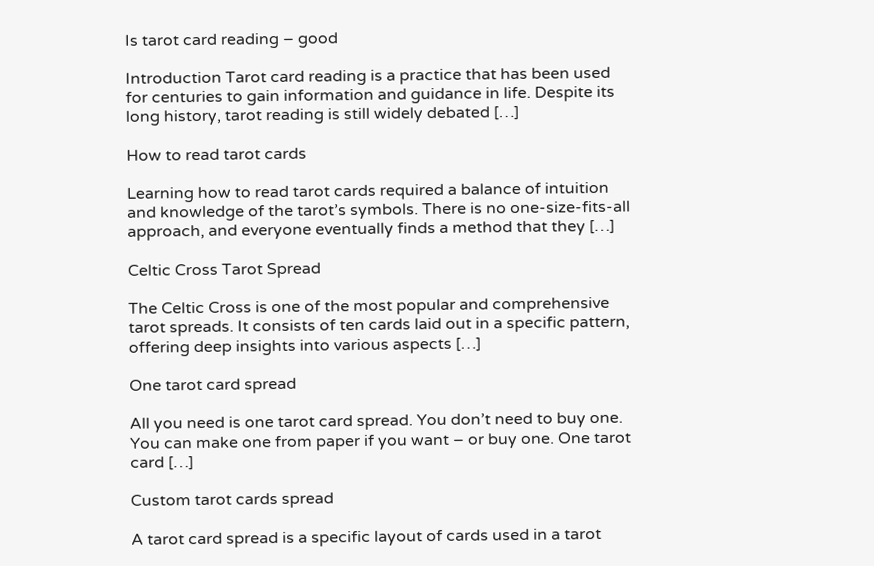Is tarot card reading – good

Introduction Tarot card reading is a practice that has been used for centuries to gain information and guidance in life. Despite its long history, tarot reading is still widely debated […]

How to read tarot cards

Learning how to read tarot cards required a balance of intuition and knowledge of the tarot’s symbols. There is no one-size-fits-all approach, and everyone eventually finds a method that they […]

Celtic Cross Tarot Spread

The Celtic Cross is one of the most popular and comprehensive tarot spreads. It consists of ten cards laid out in a specific pattern, offering deep insights into various aspects […]

One tarot card spread

All you need is one tarot card spread. You don’t need to buy one. You can make one from paper if you want – or buy one. One tarot card […]

Custom tarot cards spread

A tarot card spread is a specific layout of cards used in a tarot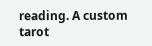reading. A custom tarot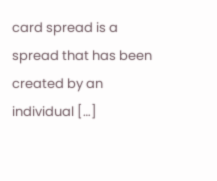card spread is a spread that has been created by an individual […]